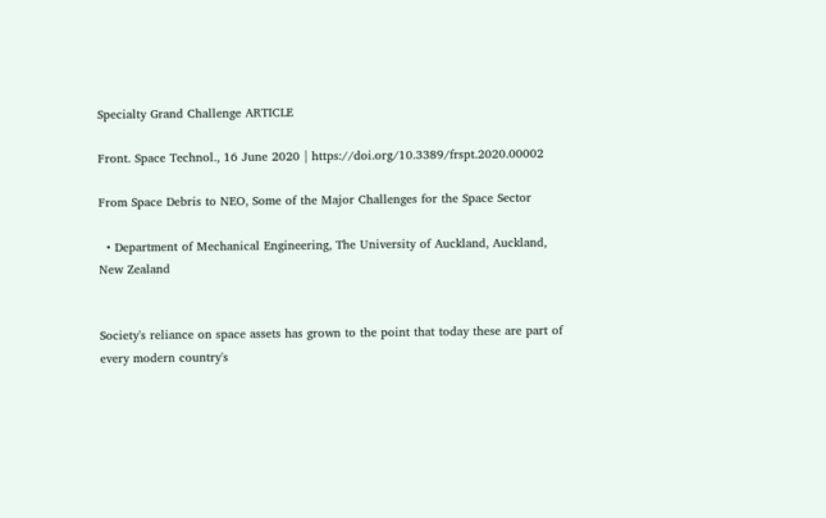Specialty Grand Challenge ARTICLE

Front. Space Technol., 16 June 2020 | https://doi.org/10.3389/frspt.2020.00002

From Space Debris to NEO, Some of the Major Challenges for the Space Sector

  • Department of Mechanical Engineering, The University of Auckland, Auckland, New Zealand


Society's reliance on space assets has grown to the point that today these are part of every modern country's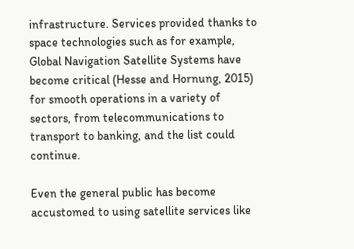infrastructure. Services provided thanks to space technologies such as for example, Global Navigation Satellite Systems have become critical (Hesse and Hornung, 2015) for smooth operations in a variety of sectors, from telecommunications to transport to banking, and the list could continue.

Even the general public has become accustomed to using satellite services like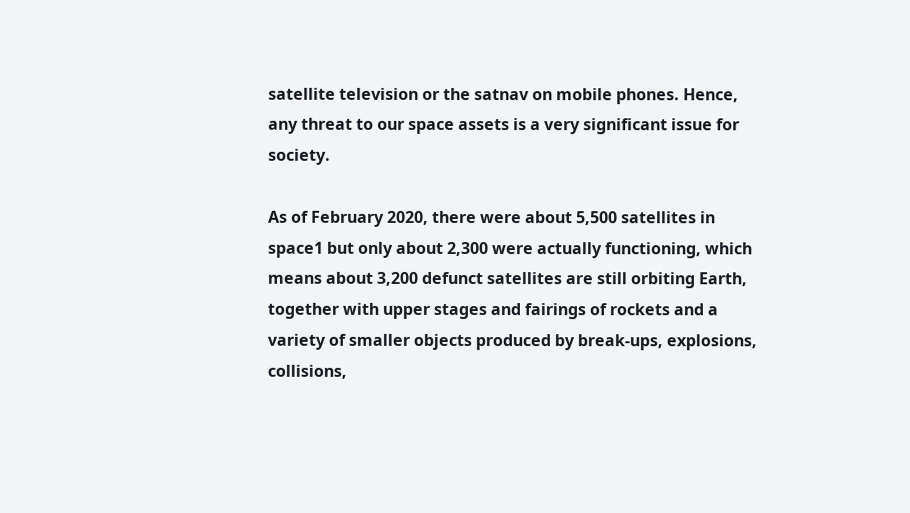satellite television or the satnav on mobile phones. Hence, any threat to our space assets is a very significant issue for society.

As of February 2020, there were about 5,500 satellites in space1 but only about 2,300 were actually functioning, which means about 3,200 defunct satellites are still orbiting Earth, together with upper stages and fairings of rockets and a variety of smaller objects produced by break-ups, explosions, collisions,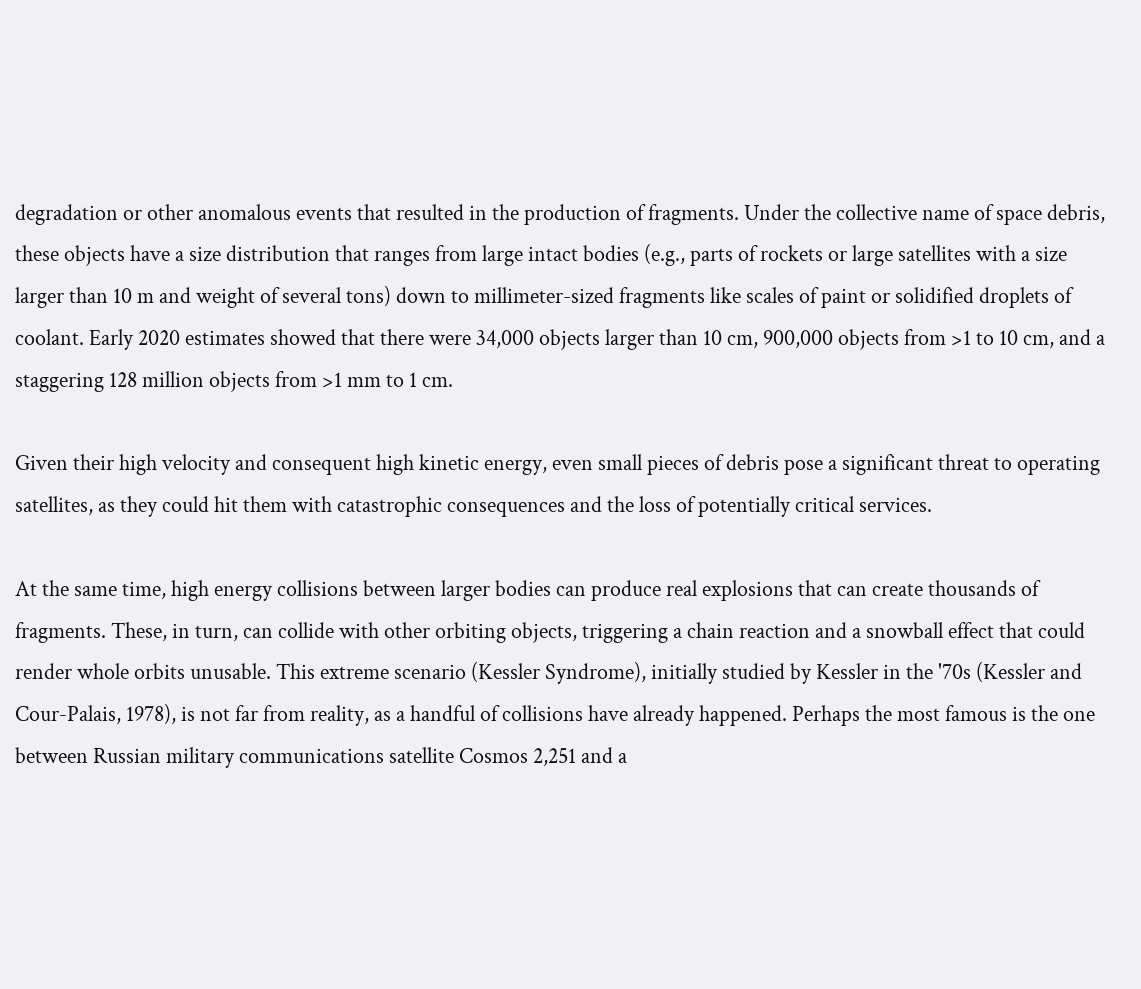degradation or other anomalous events that resulted in the production of fragments. Under the collective name of space debris, these objects have a size distribution that ranges from large intact bodies (e.g., parts of rockets or large satellites with a size larger than 10 m and weight of several tons) down to millimeter-sized fragments like scales of paint or solidified droplets of coolant. Early 2020 estimates showed that there were 34,000 objects larger than 10 cm, 900,000 objects from >1 to 10 cm, and a staggering 128 million objects from >1 mm to 1 cm.

Given their high velocity and consequent high kinetic energy, even small pieces of debris pose a significant threat to operating satellites, as they could hit them with catastrophic consequences and the loss of potentially critical services.

At the same time, high energy collisions between larger bodies can produce real explosions that can create thousands of fragments. These, in turn, can collide with other orbiting objects, triggering a chain reaction and a snowball effect that could render whole orbits unusable. This extreme scenario (Kessler Syndrome), initially studied by Kessler in the '70s (Kessler and Cour-Palais, 1978), is not far from reality, as a handful of collisions have already happened. Perhaps the most famous is the one between Russian military communications satellite Cosmos 2,251 and a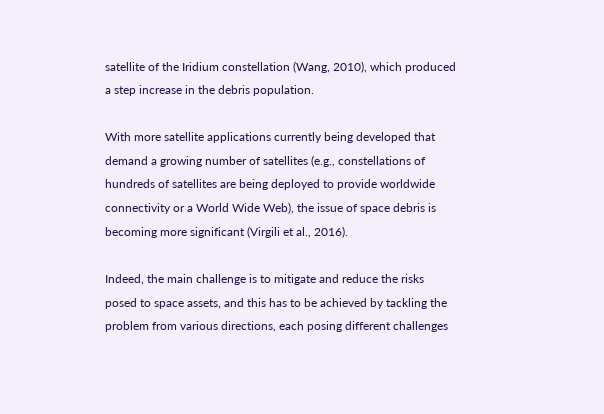satellite of the Iridium constellation (Wang, 2010), which produced a step increase in the debris population.

With more satellite applications currently being developed that demand a growing number of satellites (e.g., constellations of hundreds of satellites are being deployed to provide worldwide connectivity or a World Wide Web), the issue of space debris is becoming more significant (Virgili et al., 2016).

Indeed, the main challenge is to mitigate and reduce the risks posed to space assets, and this has to be achieved by tackling the problem from various directions, each posing different challenges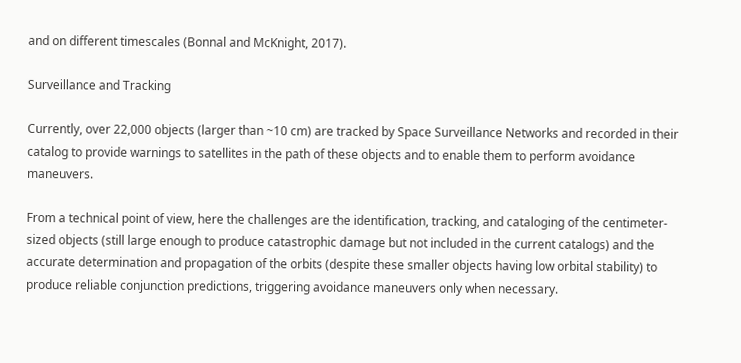and on different timescales (Bonnal and McKnight, 2017).

Surveillance and Tracking

Currently, over 22,000 objects (larger than ~10 cm) are tracked by Space Surveillance Networks and recorded in their catalog to provide warnings to satellites in the path of these objects and to enable them to perform avoidance maneuvers.

From a technical point of view, here the challenges are the identification, tracking, and cataloging of the centimeter-sized objects (still large enough to produce catastrophic damage but not included in the current catalogs) and the accurate determination and propagation of the orbits (despite these smaller objects having low orbital stability) to produce reliable conjunction predictions, triggering avoidance maneuvers only when necessary.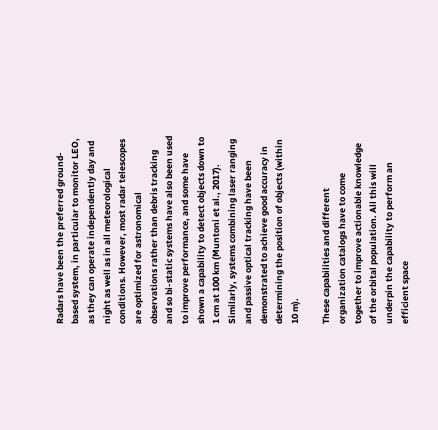Radars have been the preferred ground-based system, in particular to monitor LEO, as they can operate independently day and night as well as in all meteorological conditions. However, most radar telescopes are optimized for astronomical observations rather than debris tracking and so bi-static systems have also been used to improve performance, and some have shown a capability to detect objects down to 1 cm at 100 km (Muntoni et al., 2017). Similarly, systems combining laser ranging and passive optical tracking have been demonstrated to achieve good accuracy in determining the position of objects (within 10 m).

These capabilities and different organization catalogs have to come together to improve actionable knowledge of the orbital population. All this will underpin the capability to perform an efficient space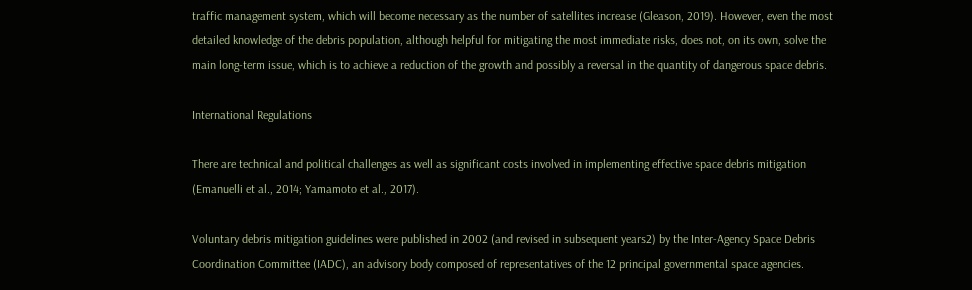traffic management system, which will become necessary as the number of satellites increase (Gleason, 2019). However, even the most detailed knowledge of the debris population, although helpful for mitigating the most immediate risks, does not, on its own, solve the main long-term issue, which is to achieve a reduction of the growth and possibly a reversal in the quantity of dangerous space debris.

International Regulations

There are technical and political challenges as well as significant costs involved in implementing effective space debris mitigation (Emanuelli et al., 2014; Yamamoto et al., 2017).

Voluntary debris mitigation guidelines were published in 2002 (and revised in subsequent years2) by the Inter-Agency Space Debris Coordination Committee (IADC), an advisory body composed of representatives of the 12 principal governmental space agencies.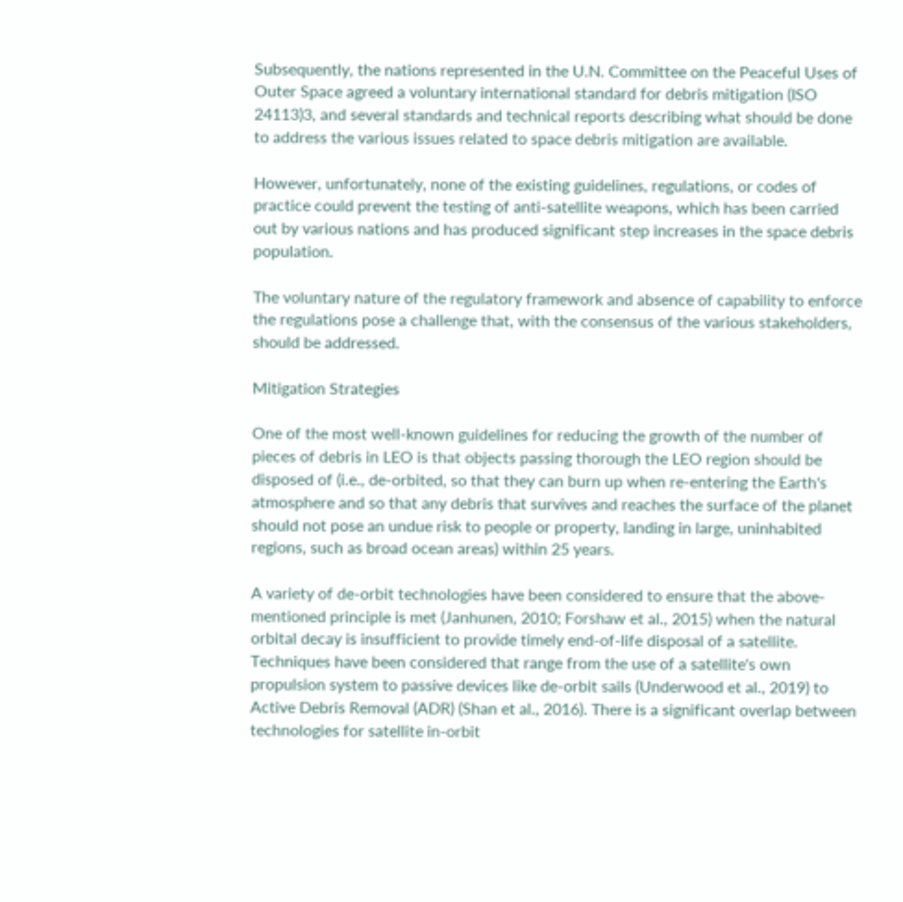Subsequently, the nations represented in the U.N. Committee on the Peaceful Uses of Outer Space agreed a voluntary international standard for debris mitigation (ISO 24113)3, and several standards and technical reports describing what should be done to address the various issues related to space debris mitigation are available.

However, unfortunately, none of the existing guidelines, regulations, or codes of practice could prevent the testing of anti-satellite weapons, which has been carried out by various nations and has produced significant step increases in the space debris population.

The voluntary nature of the regulatory framework and absence of capability to enforce the regulations pose a challenge that, with the consensus of the various stakeholders, should be addressed.

Mitigation Strategies

One of the most well-known guidelines for reducing the growth of the number of pieces of debris in LEO is that objects passing thorough the LEO region should be disposed of (i.e., de-orbited, so that they can burn up when re-entering the Earth's atmosphere and so that any debris that survives and reaches the surface of the planet should not pose an undue risk to people or property, landing in large, uninhabited regions, such as broad ocean areas) within 25 years.

A variety of de-orbit technologies have been considered to ensure that the above-mentioned principle is met (Janhunen, 2010; Forshaw et al., 2015) when the natural orbital decay is insufficient to provide timely end-of-life disposal of a satellite. Techniques have been considered that range from the use of a satellite's own propulsion system to passive devices like de-orbit sails (Underwood et al., 2019) to Active Debris Removal (ADR) (Shan et al., 2016). There is a significant overlap between technologies for satellite in-orbit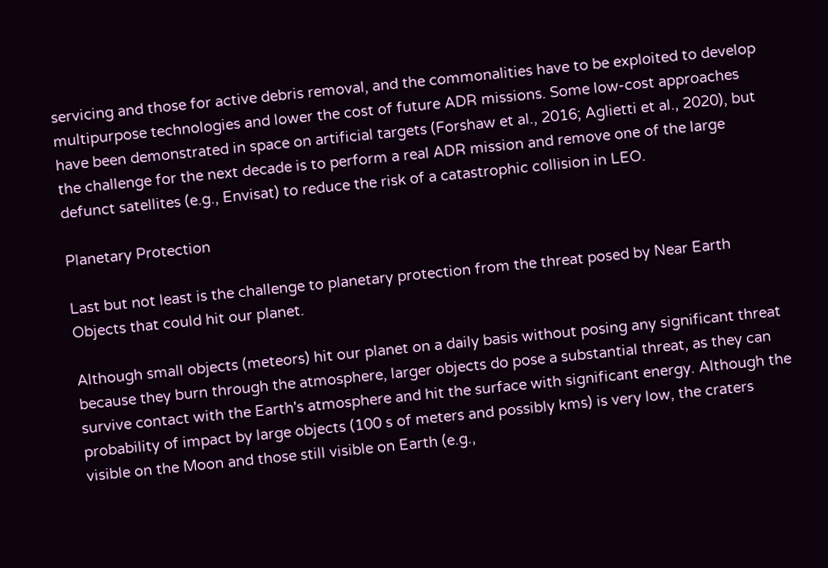servicing and those for active debris removal, and the commonalities have to be exploited to develop multipurpose technologies and lower the cost of future ADR missions. Some low-cost approaches have been demonstrated in space on artificial targets (Forshaw et al., 2016; Aglietti et al., 2020), but the challenge for the next decade is to perform a real ADR mission and remove one of the large defunct satellites (e.g., Envisat) to reduce the risk of a catastrophic collision in LEO.

Planetary Protection

Last but not least is the challenge to planetary protection from the threat posed by Near Earth Objects that could hit our planet.

Although small objects (meteors) hit our planet on a daily basis without posing any significant threat because they burn through the atmosphere, larger objects do pose a substantial threat, as they can survive contact with the Earth's atmosphere and hit the surface with significant energy. Although the probability of impact by large objects (100 s of meters and possibly kms) is very low, the craters visible on the Moon and those still visible on Earth (e.g.,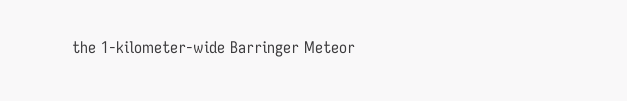the 1-kilometer-wide Barringer Meteor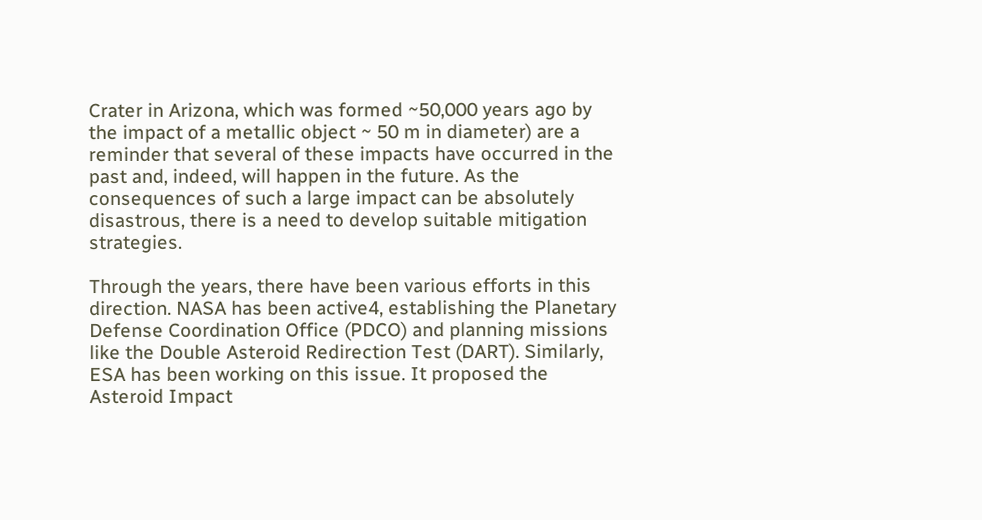Crater in Arizona, which was formed ~50,000 years ago by the impact of a metallic object ~ 50 m in diameter) are a reminder that several of these impacts have occurred in the past and, indeed, will happen in the future. As the consequences of such a large impact can be absolutely disastrous, there is a need to develop suitable mitigation strategies.

Through the years, there have been various efforts in this direction. NASA has been active4, establishing the Planetary Defense Coordination Office (PDCO) and planning missions like the Double Asteroid Redirection Test (DART). Similarly, ESA has been working on this issue. It proposed the Asteroid Impact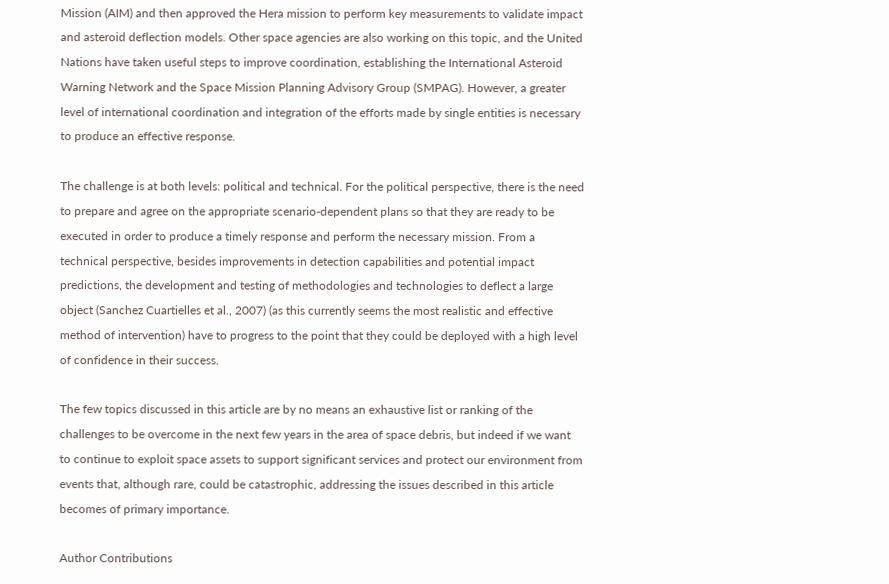Mission (AIM) and then approved the Hera mission to perform key measurements to validate impact and asteroid deflection models. Other space agencies are also working on this topic, and the United Nations have taken useful steps to improve coordination, establishing the International Asteroid Warning Network and the Space Mission Planning Advisory Group (SMPAG). However, a greater level of international coordination and integration of the efforts made by single entities is necessary to produce an effective response.

The challenge is at both levels: political and technical. For the political perspective, there is the need to prepare and agree on the appropriate scenario-dependent plans so that they are ready to be executed in order to produce a timely response and perform the necessary mission. From a technical perspective, besides improvements in detection capabilities and potential impact predictions, the development and testing of methodologies and technologies to deflect a large object (Sanchez Cuartielles et al., 2007) (as this currently seems the most realistic and effective method of intervention) have to progress to the point that they could be deployed with a high level of confidence in their success.

The few topics discussed in this article are by no means an exhaustive list or ranking of the challenges to be overcome in the next few years in the area of space debris, but indeed if we want to continue to exploit space assets to support significant services and protect our environment from events that, although rare, could be catastrophic, addressing the issues described in this article becomes of primary importance.

Author Contributions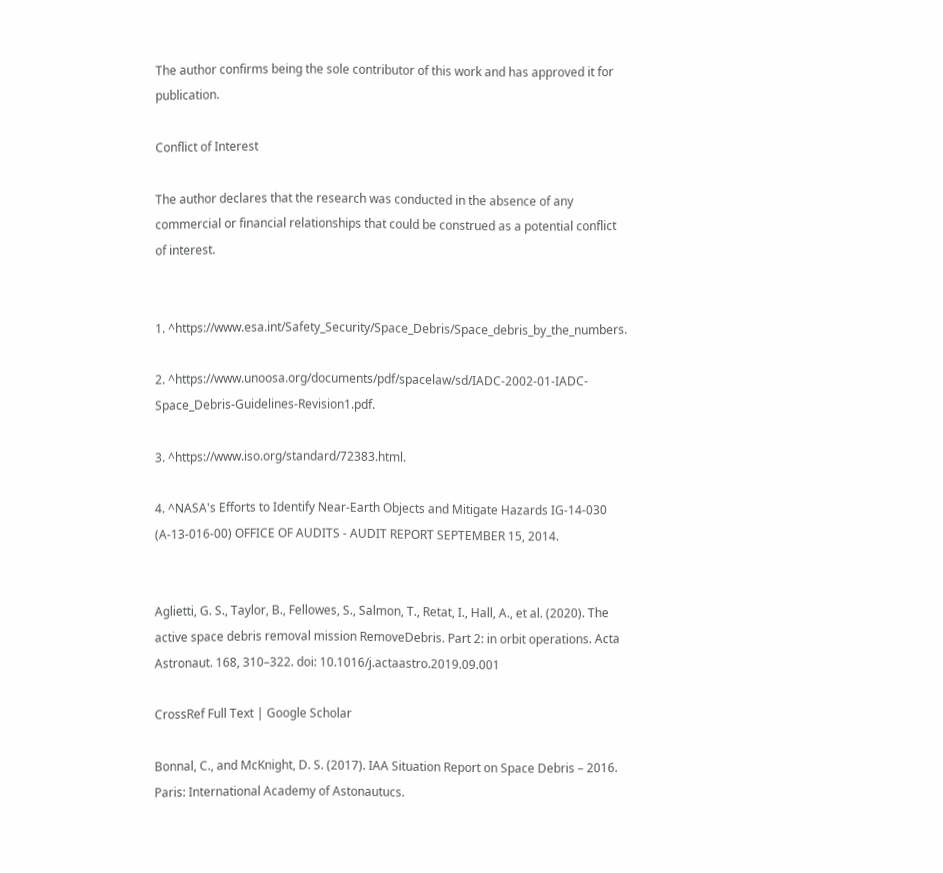The author confirms being the sole contributor of this work and has approved it for publication.

Conflict of Interest

The author declares that the research was conducted in the absence of any commercial or financial relationships that could be construed as a potential conflict of interest.


1. ^https://www.esa.int/Safety_Security/Space_Debris/Space_debris_by_the_numbers.

2. ^https://www.unoosa.org/documents/pdf/spacelaw/sd/IADC-2002-01-IADC-Space_Debris-Guidelines-Revision1.pdf.

3. ^https://www.iso.org/standard/72383.html.

4. ^NASA's Efforts to Identify Near-Earth Objects and Mitigate Hazards IG-14-030 (A-13-016-00) OFFICE OF AUDITS - AUDIT REPORT SEPTEMBER 15, 2014.


Aglietti, G. S., Taylor, B., Fellowes, S., Salmon, T., Retat, I., Hall, A., et al. (2020). The active space debris removal mission RemoveDebris. Part 2: in orbit operations. Acta Astronaut. 168, 310–322. doi: 10.1016/j.actaastro.2019.09.001

CrossRef Full Text | Google Scholar

Bonnal, C., and McKnight, D. S. (2017). IAA Situation Report on Space Debris – 2016. Paris: International Academy of Astonautucs.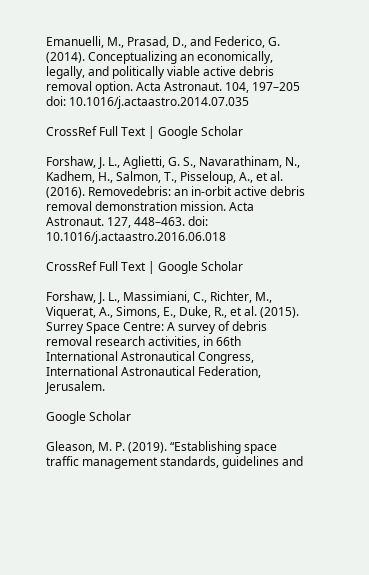Emanuelli, M., Prasad, D., and Federico, G. (2014). Conceptualizing an economically, legally, and politically viable active debris removal option. Acta Astronaut. 104, 197–205 doi: 10.1016/j.actaastro.2014.07.035

CrossRef Full Text | Google Scholar

Forshaw, J. L., Aglietti, G. S., Navarathinam, N., Kadhem, H., Salmon, T., Pisseloup, A., et al. (2016). Removedebris: an in-orbit active debris removal demonstration mission. Acta Astronaut. 127, 448–463. doi: 10.1016/j.actaastro.2016.06.018

CrossRef Full Text | Google Scholar

Forshaw, J. L., Massimiani, C., Richter, M., Viquerat, A., Simons, E., Duke, R., et al. (2015). Surrey Space Centre: A survey of debris removal research activities, in 66th International Astronautical Congress, International Astronautical Federation, Jerusalem.

Google Scholar

Gleason, M. P. (2019). “Establishing space traffic management standards, guidelines and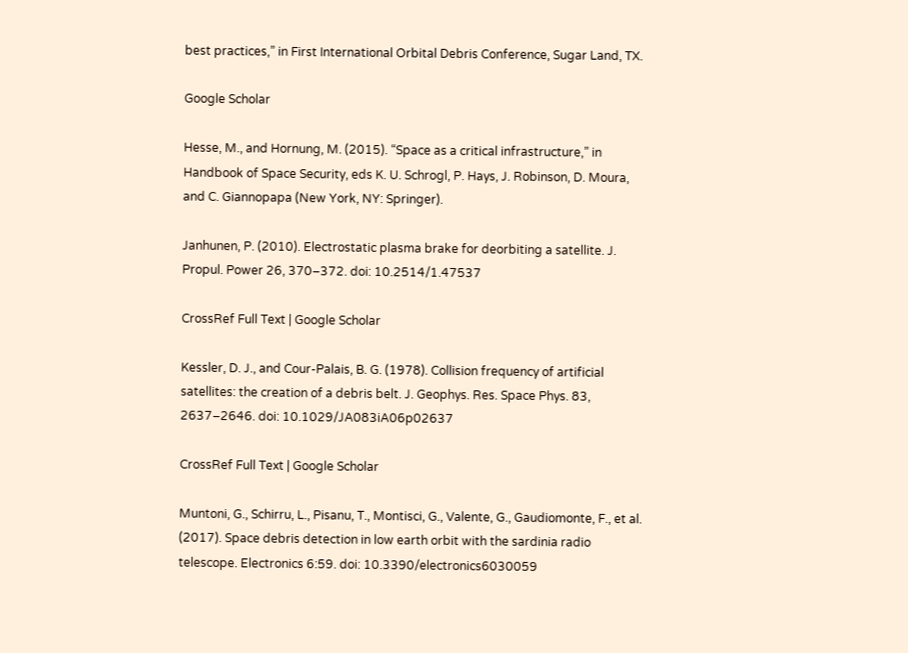best practices,” in First International Orbital Debris Conference, Sugar Land, TX.

Google Scholar

Hesse, M., and Hornung, M. (2015). “Space as a critical infrastructure,” in Handbook of Space Security, eds K. U. Schrogl, P. Hays, J. Robinson, D. Moura, and C. Giannopapa (New York, NY: Springer).

Janhunen, P. (2010). Electrostatic plasma brake for deorbiting a satellite. J. Propul. Power 26, 370–372. doi: 10.2514/1.47537

CrossRef Full Text | Google Scholar

Kessler, D. J., and Cour-Palais, B. G. (1978). Collision frequency of artificial satellites: the creation of a debris belt. J. Geophys. Res. Space Phys. 83, 2637–2646. doi: 10.1029/JA083iA06p02637

CrossRef Full Text | Google Scholar

Muntoni, G., Schirru, L., Pisanu, T., Montisci, G., Valente, G., Gaudiomonte, F., et al. (2017). Space debris detection in low earth orbit with the sardinia radio telescope. Electronics 6:59. doi: 10.3390/electronics6030059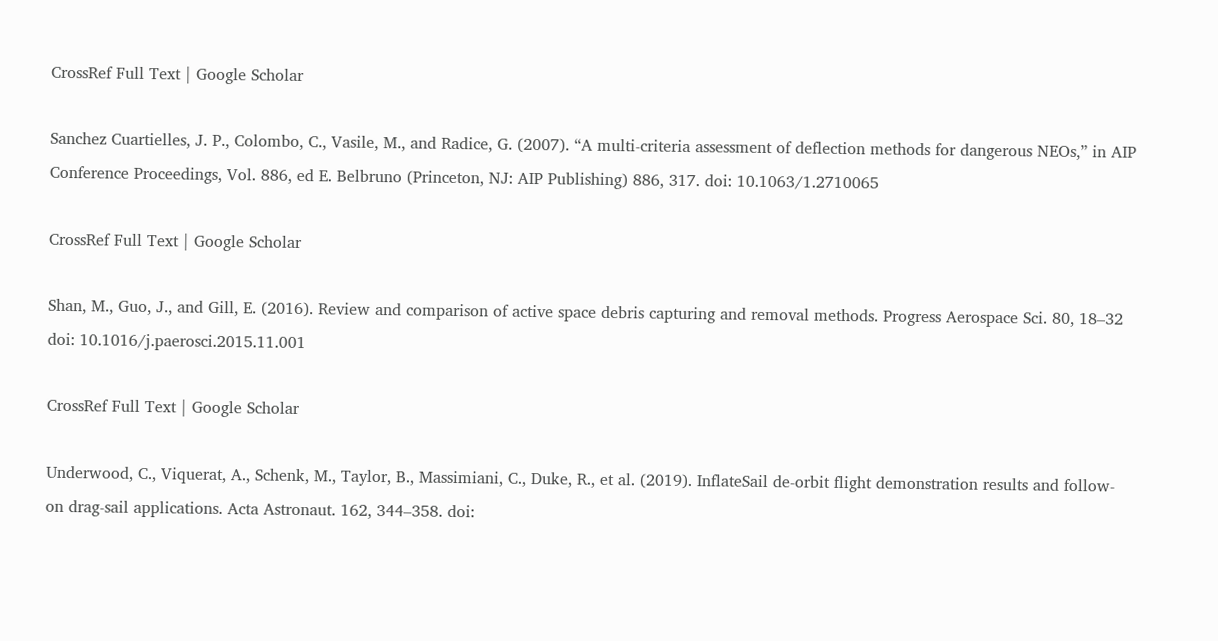CrossRef Full Text | Google Scholar

Sanchez Cuartielles, J. P., Colombo, C., Vasile, M., and Radice, G. (2007). “A multi-criteria assessment of deflection methods for dangerous NEOs,” in AIP Conference Proceedings, Vol. 886, ed E. Belbruno (Princeton, NJ: AIP Publishing) 886, 317. doi: 10.1063/1.2710065

CrossRef Full Text | Google Scholar

Shan, M., Guo, J., and Gill, E. (2016). Review and comparison of active space debris capturing and removal methods. Progress Aerospace Sci. 80, 18–32 doi: 10.1016/j.paerosci.2015.11.001

CrossRef Full Text | Google Scholar

Underwood, C., Viquerat, A., Schenk, M., Taylor, B., Massimiani, C., Duke, R., et al. (2019). InflateSail de-orbit flight demonstration results and follow-on drag-sail applications. Acta Astronaut. 162, 344–358. doi: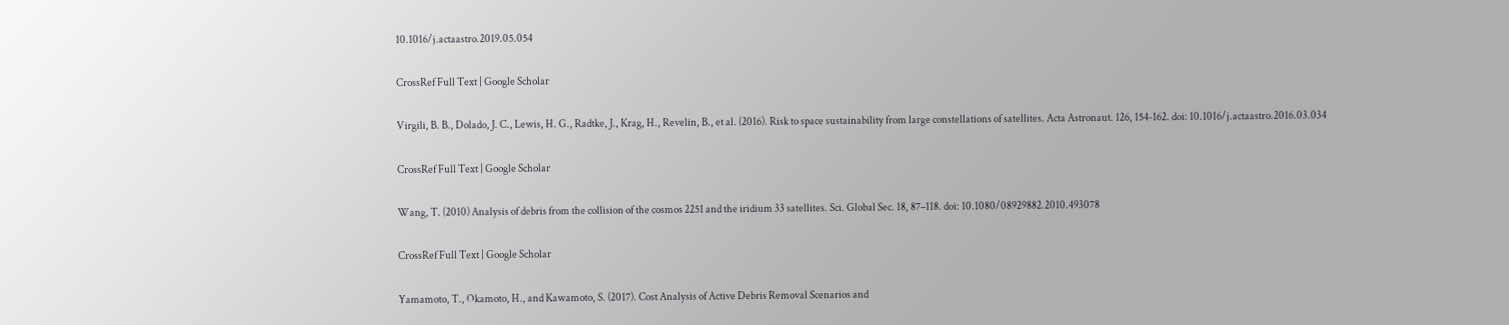10.1016/j.actaastro.2019.05.054

CrossRef Full Text | Google Scholar

Virgili, B. B., Dolado, J. C., Lewis, H. G., Radtke, J., Krag, H., Revelin, B., et al. (2016). Risk to space sustainability from large constellations of satellites. Acta Astronaut. 126, 154-162. doi: 10.1016/j.actaastro.2016.03.034

CrossRef Full Text | Google Scholar

Wang, T. (2010) Analysis of debris from the collision of the cosmos 2251 and the iridium 33 satellites. Sci. Global Sec. 18, 87–118. doi: 10.1080/08929882.2010.493078

CrossRef Full Text | Google Scholar

Yamamoto, T., Okamoto, H., and Kawamoto, S. (2017). Cost Analysis of Active Debris Removal Scenarios and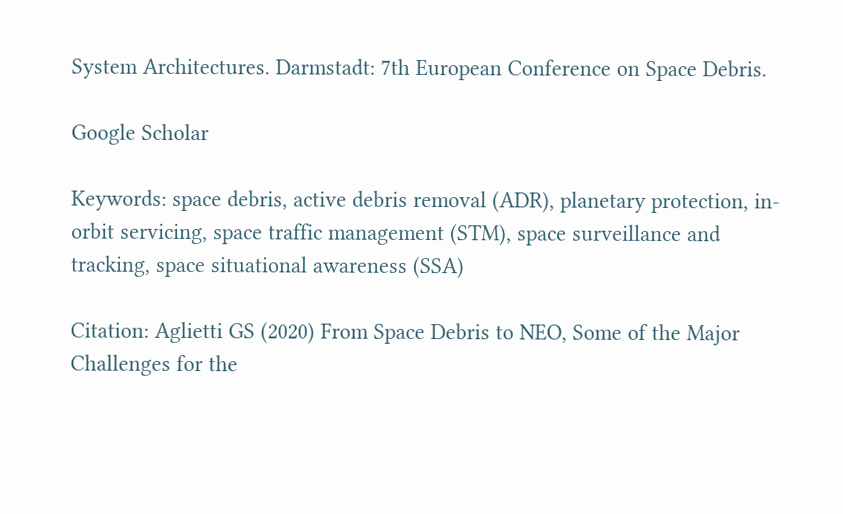System Architectures. Darmstadt: 7th European Conference on Space Debris.

Google Scholar

Keywords: space debris, active debris removal (ADR), planetary protection, in-orbit servicing, space traffic management (STM), space surveillance and tracking, space situational awareness (SSA)

Citation: Aglietti GS (2020) From Space Debris to NEO, Some of the Major Challenges for the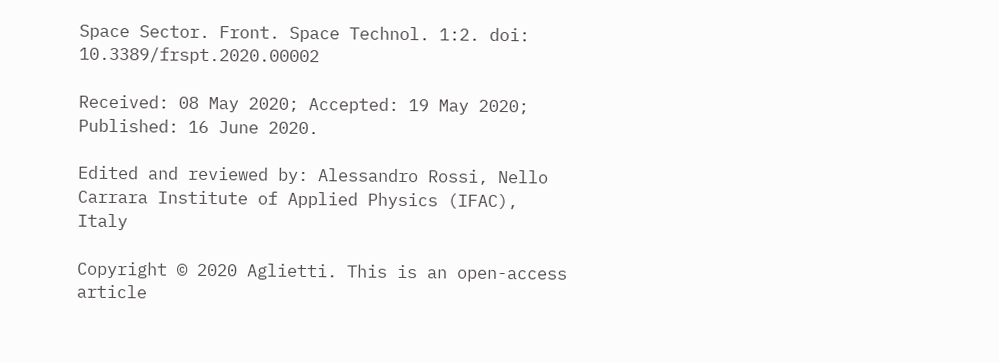Space Sector. Front. Space Technol. 1:2. doi: 10.3389/frspt.2020.00002

Received: 08 May 2020; Accepted: 19 May 2020;
Published: 16 June 2020.

Edited and reviewed by: Alessandro Rossi, Nello Carrara Institute of Applied Physics (IFAC), Italy

Copyright © 2020 Aglietti. This is an open-access article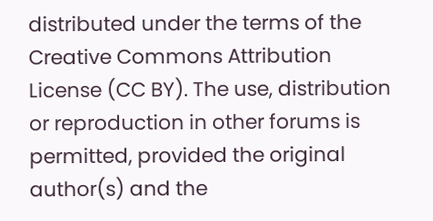distributed under the terms of the Creative Commons Attribution License (CC BY). The use, distribution or reproduction in other forums is permitted, provided the original author(s) and the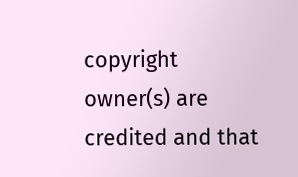copyright owner(s) are credited and that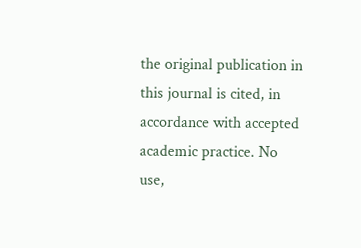the original publication in this journal is cited, in accordance with accepted academic practice. No use,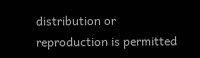distribution or reproduction is permitted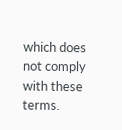which does not comply with these terms.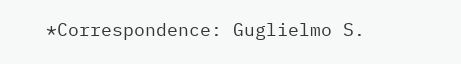*Correspondence: Guglielmo S.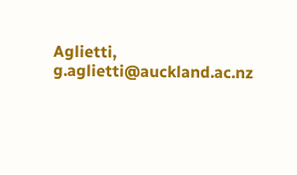Aglietti, g.aglietti@auckland.ac.nz